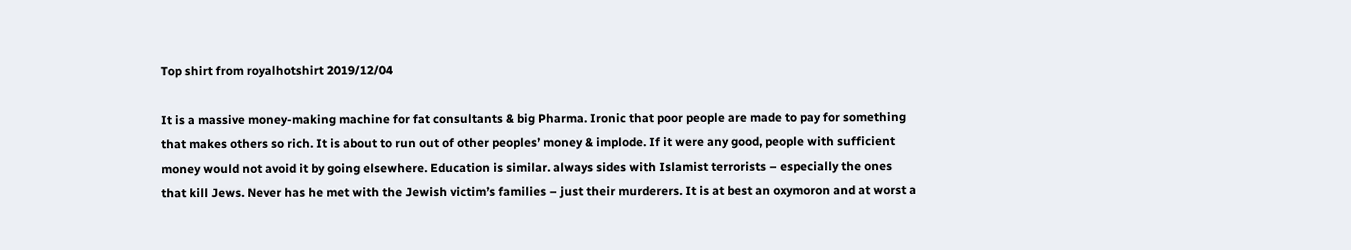Top shirt from royalhotshirt 2019/12/04

It is a massive money-making machine for fat consultants & big Pharma. Ironic that poor people are made to pay for something that makes others so rich. It is about to run out of other peoples’ money & implode. If it were any good, people with sufficient money would not avoid it by going elsewhere. Education is similar. always sides with Islamist terrorists – especially the ones that kill Jews. Never has he met with the Jewish victim’s families – just their murderers. It is at best an oxymoron and at worst a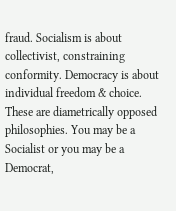fraud. Socialism is about collectivist, constraining conformity. Democracy is about individual freedom & choice. These are diametrically opposed philosophies. You may be a Socialist or you may be a Democrat,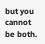but you cannot be both.